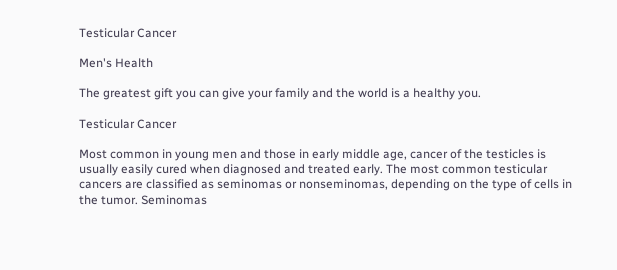Testicular Cancer

Men's Health

The greatest gift you can give your family and the world is a healthy you.

Testicular Cancer

Most common in young men and those in early middle age, cancer of the testicles is usually easily cured when diagnosed and treated early. The most common testicular cancers are classified as seminomas or nonseminomas, depending on the type of cells in the tumor. Seminomas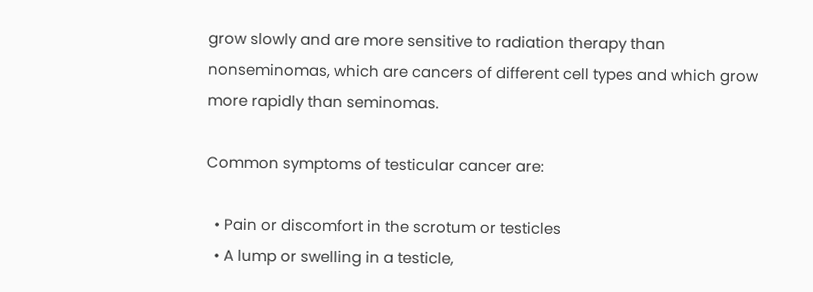grow slowly and are more sensitive to radiation therapy than nonseminomas, which are cancers of different cell types and which grow more rapidly than seminomas.

Common symptoms of testicular cancer are:

  • Pain or discomfort in the scrotum or testicles
  • A lump or swelling in a testicle,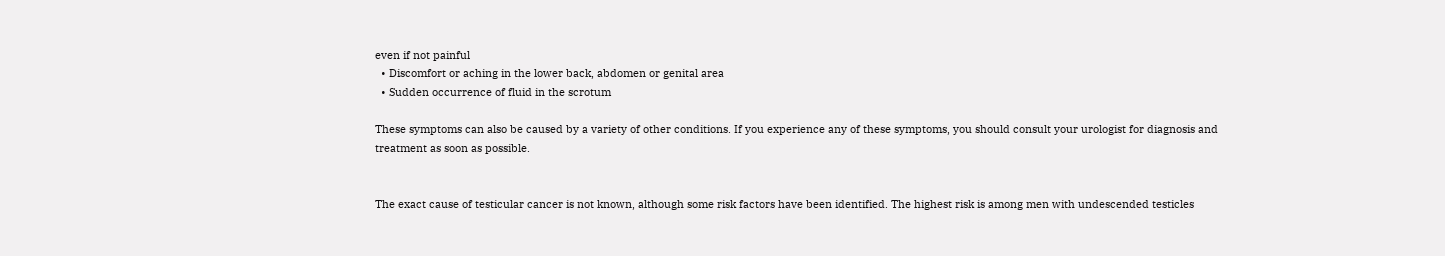even if not painful
  • Discomfort or aching in the lower back, abdomen or genital area
  • Sudden occurrence of fluid in the scrotum

These symptoms can also be caused by a variety of other conditions. If you experience any of these symptoms, you should consult your urologist for diagnosis and treatment as soon as possible.


The exact cause of testicular cancer is not known, although some risk factors have been identified. The highest risk is among men with undescended testicles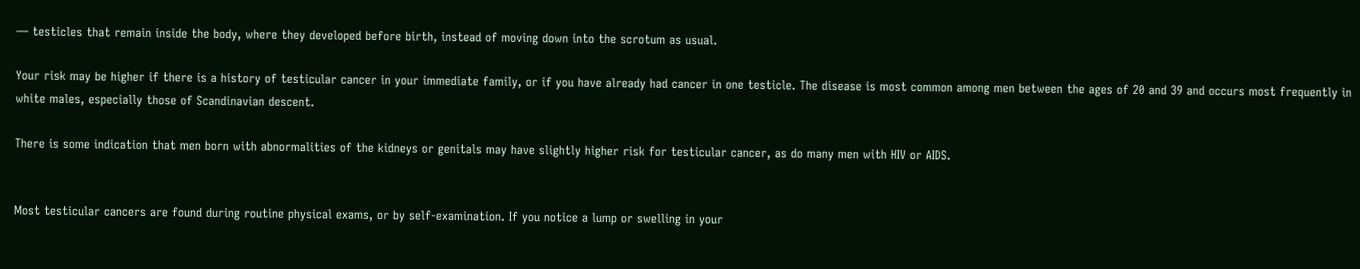— testicles that remain inside the body, where they developed before birth, instead of moving down into the scrotum as usual.

Your risk may be higher if there is a history of testicular cancer in your immediate family, or if you have already had cancer in one testicle. The disease is most common among men between the ages of 20 and 39 and occurs most frequently in white males, especially those of Scandinavian descent.

There is some indication that men born with abnormalities of the kidneys or genitals may have slightly higher risk for testicular cancer, as do many men with HIV or AIDS.


Most testicular cancers are found during routine physical exams, or by self-examination. If you notice a lump or swelling in your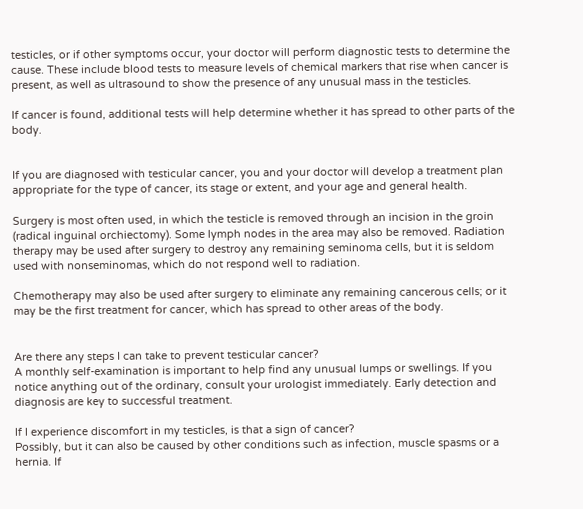testicles, or if other symptoms occur, your doctor will perform diagnostic tests to determine the cause. These include blood tests to measure levels of chemical markers that rise when cancer is present, as well as ultrasound to show the presence of any unusual mass in the testicles.

If cancer is found, additional tests will help determine whether it has spread to other parts of the body.


If you are diagnosed with testicular cancer, you and your doctor will develop a treatment plan appropriate for the type of cancer, its stage or extent, and your age and general health.

Surgery is most often used, in which the testicle is removed through an incision in the groin (radical inguinal orchiectomy). Some lymph nodes in the area may also be removed. Radiation therapy may be used after surgery to destroy any remaining seminoma cells, but it is seldom used with nonseminomas, which do not respond well to radiation.

Chemotherapy may also be used after surgery to eliminate any remaining cancerous cells; or it may be the first treatment for cancer, which has spread to other areas of the body.


Are there any steps I can take to prevent testicular cancer?
A monthly self-examination is important to help find any unusual lumps or swellings. If you notice anything out of the ordinary, consult your urologist immediately. Early detection and diagnosis are key to successful treatment.

If I experience discomfort in my testicles, is that a sign of cancer?
Possibly, but it can also be caused by other conditions such as infection, muscle spasms or a hernia. If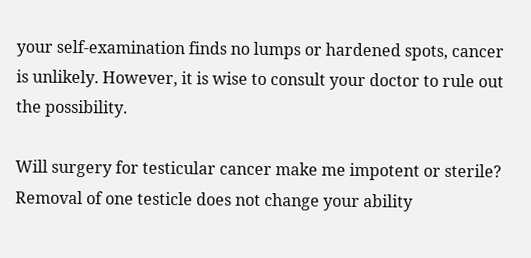your self-examination finds no lumps or hardened spots, cancer is unlikely. However, it is wise to consult your doctor to rule out the possibility.

Will surgery for testicular cancer make me impotent or sterile?
Removal of one testicle does not change your ability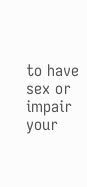to have sex or impair your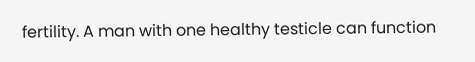fertility. A man with one healthy testicle can function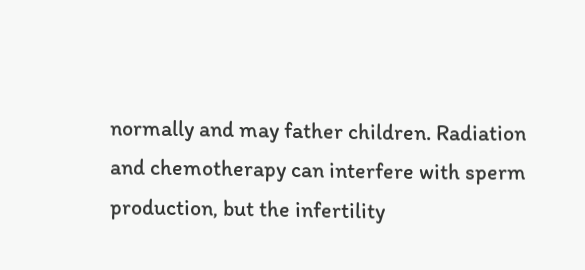normally and may father children. Radiation and chemotherapy can interfere with sperm production, but the infertility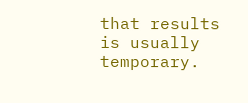that results is usually temporary.